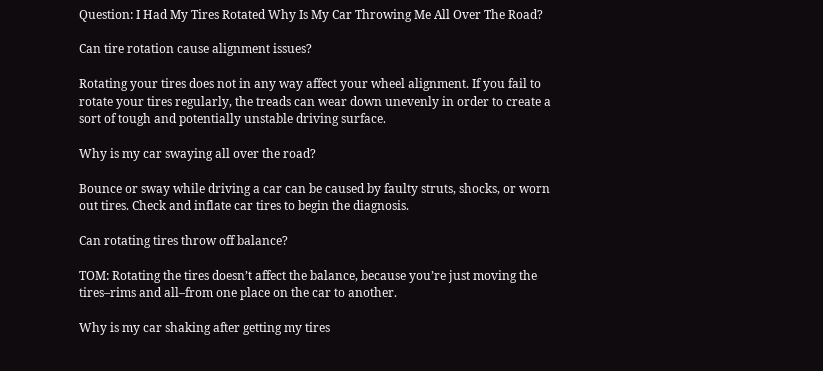Question: I Had My Tires Rotated Why Is My Car Throwing Me All Over The Road?

Can tire rotation cause alignment issues?

Rotating your tires does not in any way affect your wheel alignment. If you fail to rotate your tires regularly, the treads can wear down unevenly in order to create a sort of tough and potentially unstable driving surface.

Why is my car swaying all over the road?

Bounce or sway while driving a car can be caused by faulty struts, shocks, or worn out tires. Check and inflate car tires to begin the diagnosis.

Can rotating tires throw off balance?

TOM: Rotating the tires doesn’t affect the balance, because you’re just moving the tires–rims and all–from one place on the car to another.

Why is my car shaking after getting my tires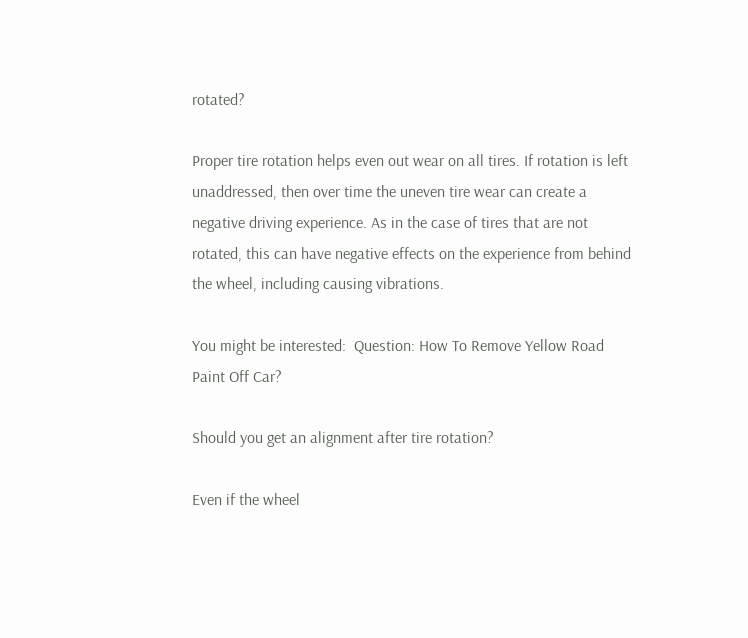rotated?

Proper tire rotation helps even out wear on all tires. If rotation is left unaddressed, then over time the uneven tire wear can create a negative driving experience. As in the case of tires that are not rotated, this can have negative effects on the experience from behind the wheel, including causing vibrations.

You might be interested:  Question: How To Remove Yellow Road Paint Off Car?

Should you get an alignment after tire rotation?

Even if the wheel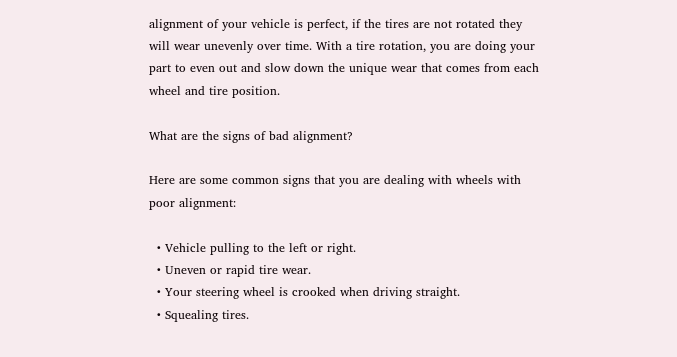alignment of your vehicle is perfect, if the tires are not rotated they will wear unevenly over time. With a tire rotation, you are doing your part to even out and slow down the unique wear that comes from each wheel and tire position.

What are the signs of bad alignment?

Here are some common signs that you are dealing with wheels with poor alignment:

  • Vehicle pulling to the left or right.
  • Uneven or rapid tire wear.
  • Your steering wheel is crooked when driving straight.
  • Squealing tires.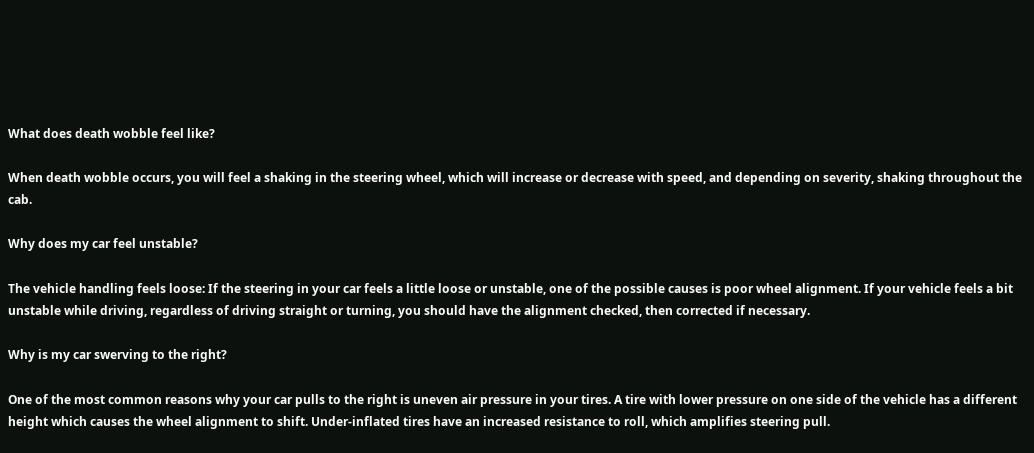What does death wobble feel like?

When death wobble occurs, you will feel a shaking in the steering wheel, which will increase or decrease with speed, and depending on severity, shaking throughout the cab.

Why does my car feel unstable?

The vehicle handling feels loose: If the steering in your car feels a little loose or unstable, one of the possible causes is poor wheel alignment. If your vehicle feels a bit unstable while driving, regardless of driving straight or turning, you should have the alignment checked, then corrected if necessary.

Why is my car swerving to the right?

One of the most common reasons why your car pulls to the right is uneven air pressure in your tires. A tire with lower pressure on one side of the vehicle has a different height which causes the wheel alignment to shift. Under-inflated tires have an increased resistance to roll, which amplifies steering pull.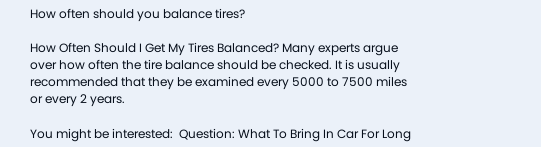How often should you balance tires?

How Often Should I Get My Tires Balanced? Many experts argue over how often the tire balance should be checked. It is usually recommended that they be examined every 5000 to 7500 miles or every 2 years.

You might be interested:  Question: What To Bring In Car For Long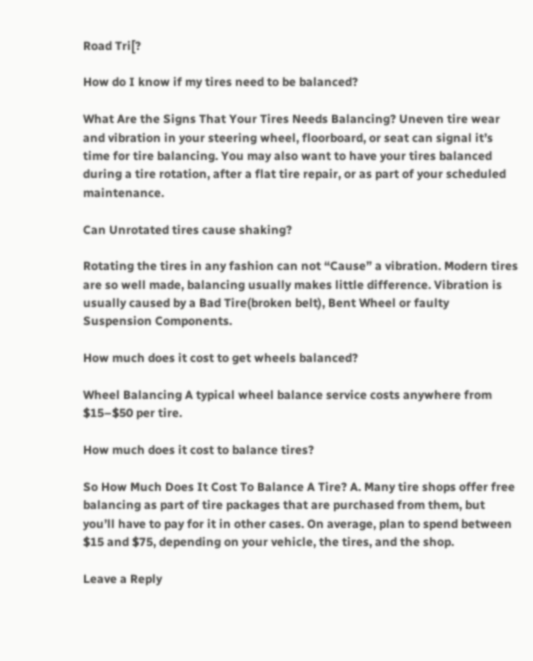Road Tri[?

How do I know if my tires need to be balanced?

What Are the Signs That Your Tires Needs Balancing? Uneven tire wear and vibration in your steering wheel, floorboard, or seat can signal it’s time for tire balancing. You may also want to have your tires balanced during a tire rotation, after a flat tire repair, or as part of your scheduled maintenance.

Can Unrotated tires cause shaking?

Rotating the tires in any fashion can not “Cause” a vibration. Modern tires are so well made, balancing usually makes little difference. Vibration is usually caused by a Bad Tire(broken belt), Bent Wheel or faulty Suspension Components.

How much does it cost to get wheels balanced?

Wheel Balancing A typical wheel balance service costs anywhere from $15–$50 per tire.

How much does it cost to balance tires?

So How Much Does It Cost To Balance A Tire? A. Many tire shops offer free balancing as part of tire packages that are purchased from them, but you’ll have to pay for it in other cases. On average, plan to spend between $15 and $75, depending on your vehicle, the tires, and the shop.

Leave a Reply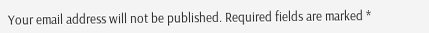Your email address will not be published. Required fields are marked *